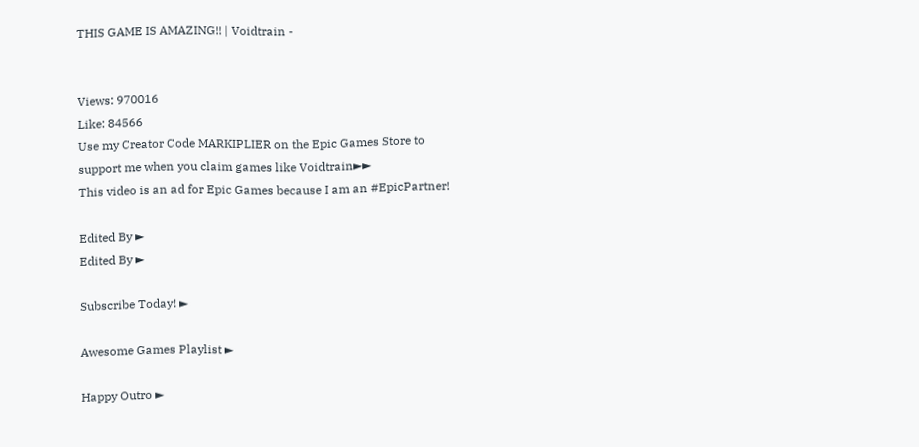THIS GAME IS AMAZING!! | Voidtrain -


Views: 970016
Like: 84566
Use my Creator Code MARKIPLIER on the Epic Games Store to support me when you claim games like Voidtrain►►
This video is an ad for Epic Games because I am an #EpicPartner!

Edited By ►
Edited By ►

Subscribe Today! ►

Awesome Games Playlist ►

Happy Outro ►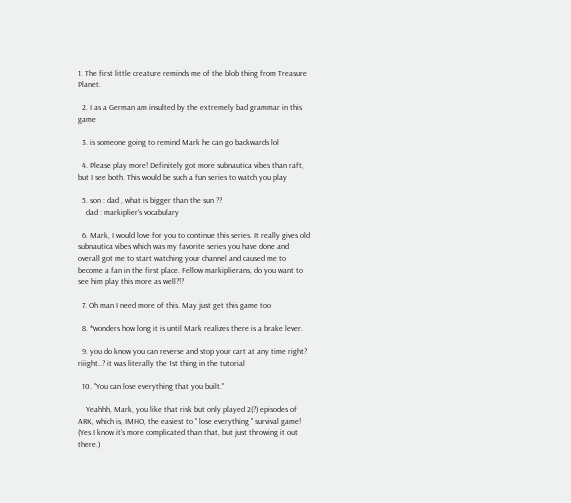1. The first little creature reminds me of the blob thing from Treasure Planet.

  2. I as a German am insulted by the extremely bad grammar in this game

  3. is someone going to remind Mark he can go backwards lol

  4. Please play more! Definitely got more subnautica vibes than raft, but I see both. This would be such a fun series to watch you play

  5. son : dad , what is bigger than the sun ??
    dad : markiplier's vocabulary

  6. Mark, I would love for you to continue this series. It really gives old subnautica vibes which was my favorite series you have done and overall got me to start watching your channel and caused me to become a fan in the first place. Fellow markiplierans, do you want to see him play this more as well?!?

  7. Oh man I need more of this. May just get this game too

  8. *wonders how long it is until Mark realizes there is a brake lever.

  9. you do know you can reverse and stop your cart at any time right? riiight..? it was literally the 1st thing in the tutorial

  10. "You can lose everything that you built."

    Yeahhh, Mark, you like that risk but only played 2(?) episodes of ARK, which is, IMHO, the easiest to " lose everything " survival game! (Yes I know it's more complicated than that, but just throwing it out there.)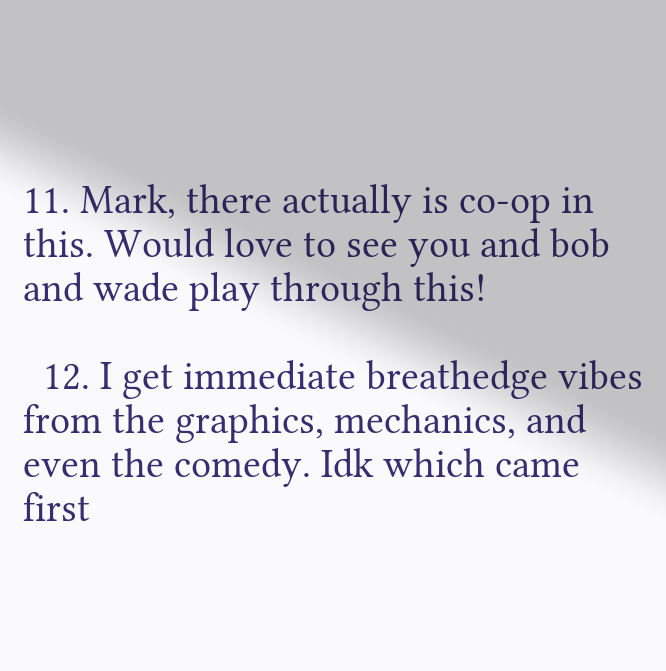11. Mark, there actually is co-op in this. Would love to see you and bob and wade play through this!

  12. I get immediate breathedge vibes from the graphics, mechanics, and even the comedy. Idk which came first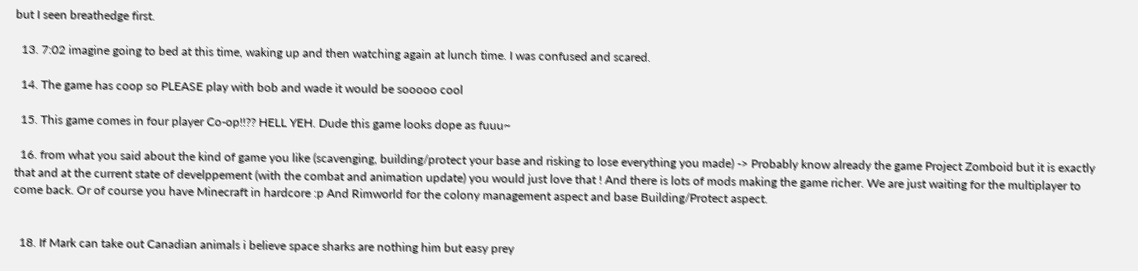but I seen breathedge first.

  13. 7:02 imagine going to bed at this time, waking up and then watching again at lunch time. I was confused and scared.

  14. The game has coop so PLEASE play with bob and wade it would be sooooo cool

  15. This game comes in four player Co-op!!?? HELL YEH. Dude this game looks dope as fuuu~

  16. from what you said about the kind of game you like (scavenging, building/protect your base and risking to lose everything you made) -> Probably know already the game Project Zomboid but it is exactly that and at the current state of develppement (with the combat and animation update) you would just love that ! And there is lots of mods making the game richer. We are just waiting for the multiplayer to come back. Or of course you have Minecraft in hardcore :p And Rimworld for the colony management aspect and base Building/Protect aspect.


  18. If Mark can take out Canadian animals i believe space sharks are nothing him but easy prey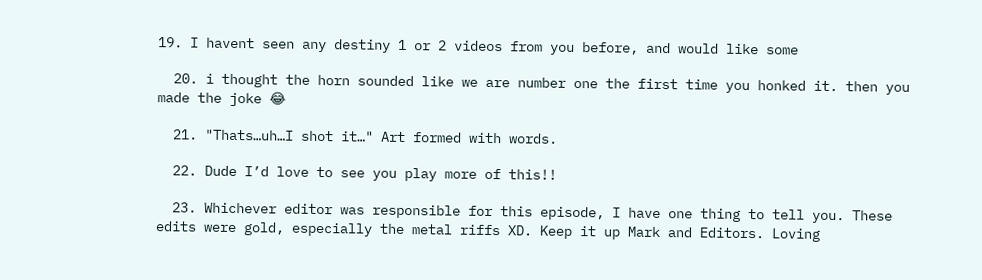19. I havent seen any destiny 1 or 2 videos from you before, and would like some

  20. i thought the horn sounded like we are number one the first time you honked it. then you made the joke 😂

  21. "Thats…uh…I shot it…" Art formed with words.

  22. Dude I’d love to see you play more of this!!

  23. Whichever editor was responsible for this episode, I have one thing to tell you. These edits were gold, especially the metal riffs XD. Keep it up Mark and Editors. Loving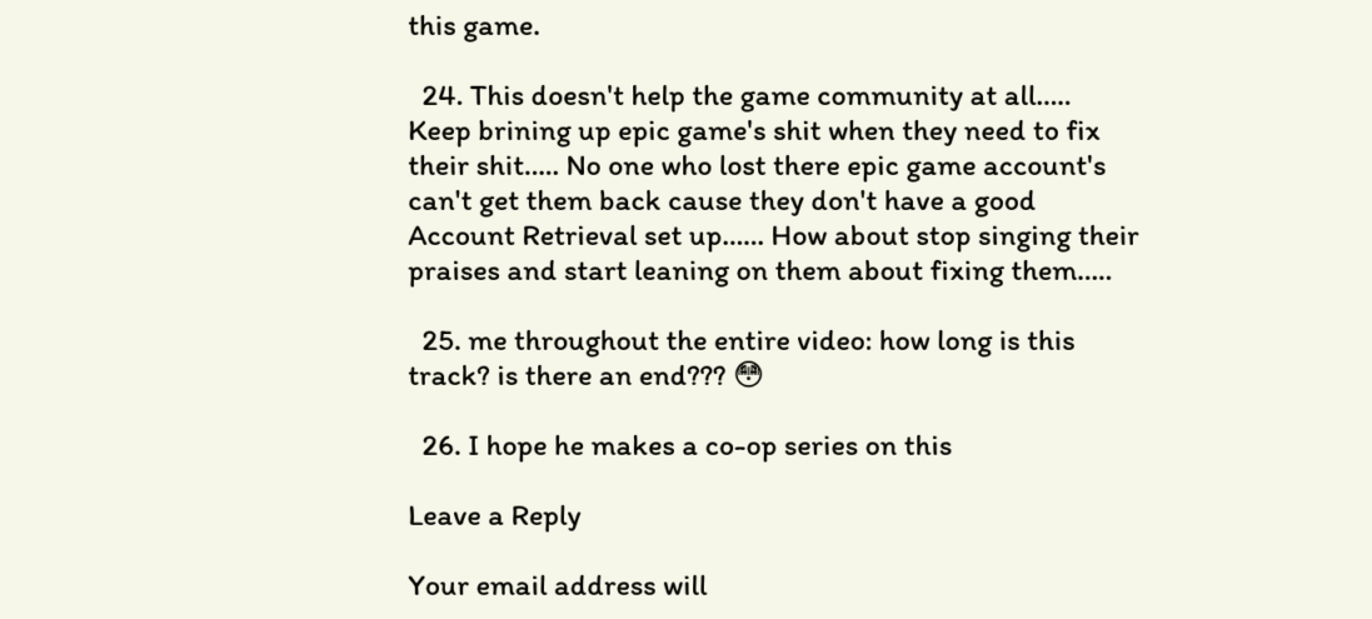this game.

  24. This doesn't help the game community at all….. Keep brining up epic game's shit when they need to fix their shit….. No one who lost there epic game account's can't get them back cause they don't have a good Account Retrieval set up…… How about stop singing their praises and start leaning on them about fixing them…..

  25. me throughout the entire video: how long is this track? is there an end??? 😳

  26. I hope he makes a co-op series on this

Leave a Reply

Your email address will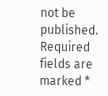not be published. Required fields are marked *